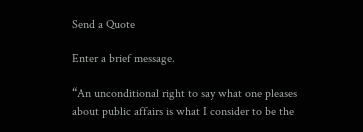Send a Quote

Enter a brief message.

“An unconditional right to say what one pleases about public affairs is what I consider to be the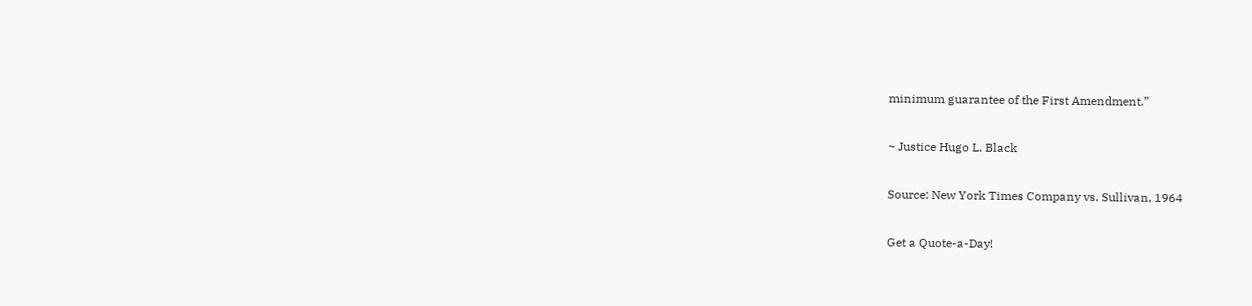minimum guarantee of the First Amendment.”

~ Justice Hugo L. Black

Source: New York Times Company vs. Sullivan, 1964

Get a Quote-a-Day!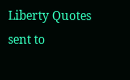Liberty Quotes sent to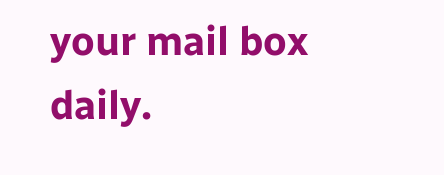your mail box daily.